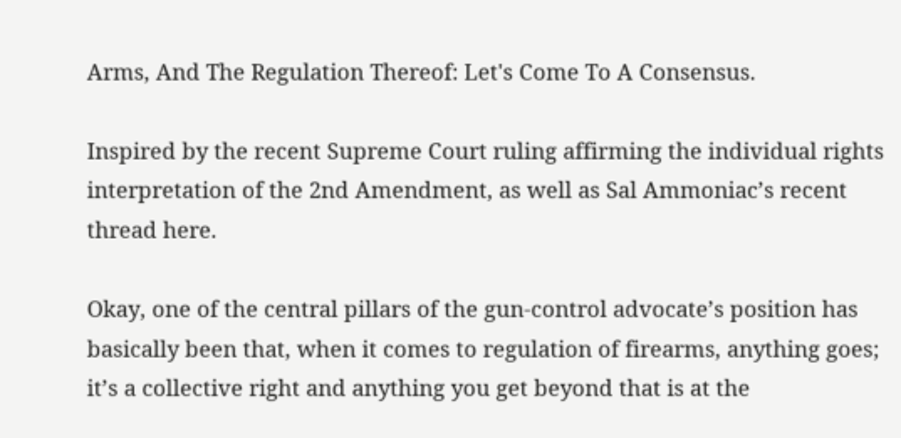Arms, And The Regulation Thereof: Let's Come To A Consensus.

Inspired by the recent Supreme Court ruling affirming the individual rights interpretation of the 2nd Amendment, as well as Sal Ammoniac’s recent thread here.

Okay, one of the central pillars of the gun-control advocate’s position has basically been that, when it comes to regulation of firearms, anything goes; it’s a collective right and anything you get beyond that is at the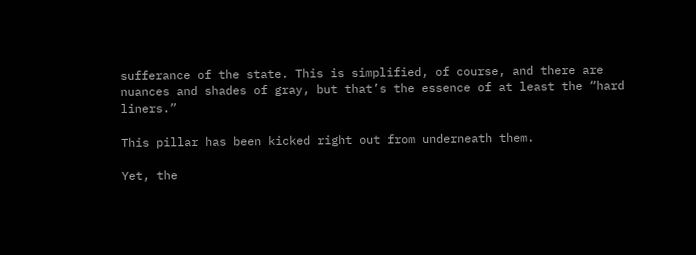sufferance of the state. This is simplified, of course, and there are nuances and shades of gray, but that’s the essence of at least the “hard liners.”

This pillar has been kicked right out from underneath them.

Yet, the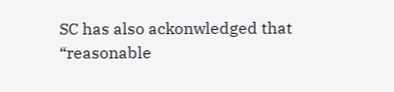SC has also ackonwledged that “reasonable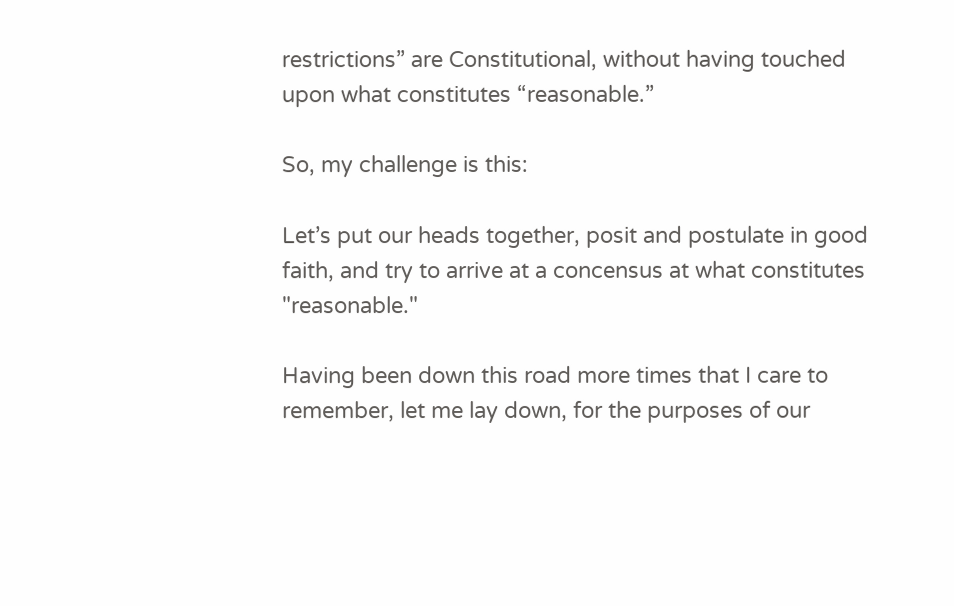restrictions” are Constitutional, without having touched upon what constitutes “reasonable.”

So, my challenge is this:

Let’s put our heads together, posit and postulate in good faith, and try to arrive at a concensus at what constitutes "reasonable."

Having been down this road more times that I care to remember, let me lay down, for the purposes of our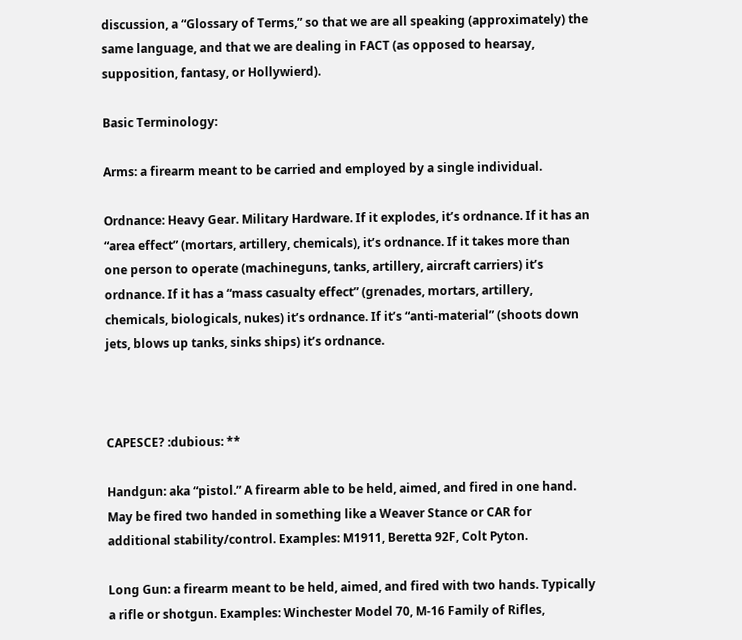discussion, a “Glossary of Terms,” so that we are all speaking (approximately) the same language, and that we are dealing in FACT (as opposed to hearsay, supposition, fantasy, or Hollywierd).

Basic Terminology:

Arms: a firearm meant to be carried and employed by a single individual.

Ordnance: Heavy Gear. Military Hardware. If it explodes, it’s ordnance. If it has an “area effect” (mortars, artillery, chemicals), it’s ordnance. If it takes more than one person to operate (machineguns, tanks, artillery, aircraft carriers) it’s ordnance. If it has a “mass casualty effect” (grenades, mortars, artillery, chemicals, biologicals, nukes) it’s ordnance. If it’s “anti-material” (shoots down jets, blows up tanks, sinks ships) it’s ordnance.



CAPESCE? :dubious: **

Handgun: aka “pistol.” A firearm able to be held, aimed, and fired in one hand. May be fired two handed in something like a Weaver Stance or CAR for additional stability/control. Examples: M1911, Beretta 92F, Colt Pyton.

Long Gun: a firearm meant to be held, aimed, and fired with two hands. Typically a rifle or shotgun. Examples: Winchester Model 70, M-16 Family of Rifles,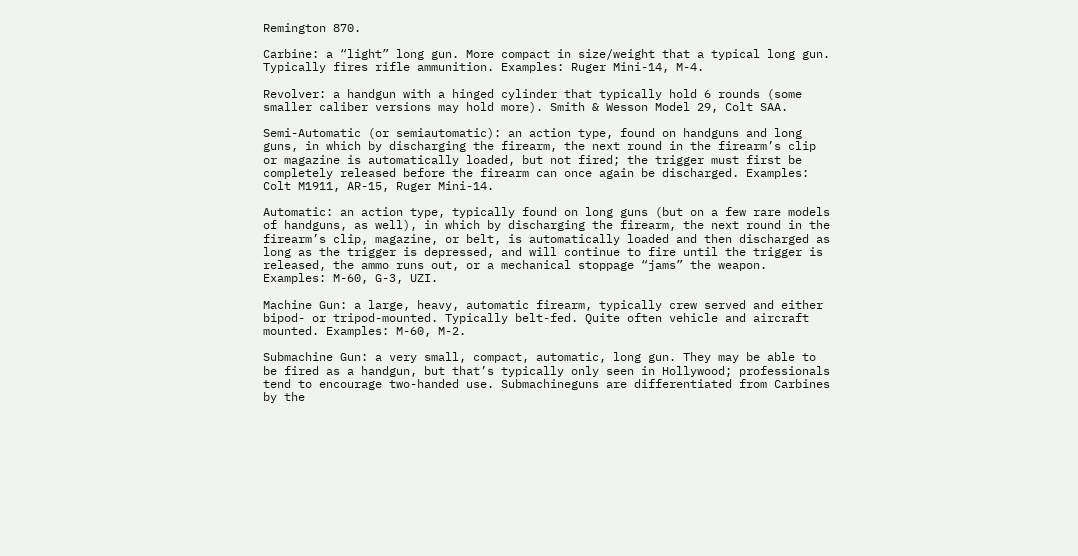Remington 870.

Carbine: a “light” long gun. More compact in size/weight that a typical long gun. Typically fires rifle ammunition. Examples: Ruger Mini-14, M-4.

Revolver: a handgun with a hinged cylinder that typically hold 6 rounds (some smaller caliber versions may hold more). Smith & Wesson Model 29, Colt SAA.

Semi-Automatic (or semiautomatic): an action type, found on handguns and long guns, in which by discharging the firearm, the next round in the firearm’s clip or magazine is automatically loaded, but not fired; the trigger must first be completely released before the firearm can once again be discharged. Examples: Colt M1911, AR-15, Ruger Mini-14.

Automatic: an action type, typically found on long guns (but on a few rare models of handguns, as well), in which by discharging the firearm, the next round in the firearm’s clip, magazine, or belt, is automatically loaded and then discharged as long as the trigger is depressed, and will continue to fire until the trigger is released, the ammo runs out, or a mechanical stoppage “jams” the weapon. Examples: M-60, G-3, UZI.

Machine Gun: a large, heavy, automatic firearm, typically crew served and either bipod- or tripod-mounted. Typically belt-fed. Quite often vehicle and aircraft mounted. Examples: M-60, M-2.

Submachine Gun: a very small, compact, automatic, long gun. They may be able to be fired as a handgun, but that’s typically only seen in Hollywood; professionals tend to encourage two-handed use. Submachineguns are differentiated from Carbines by the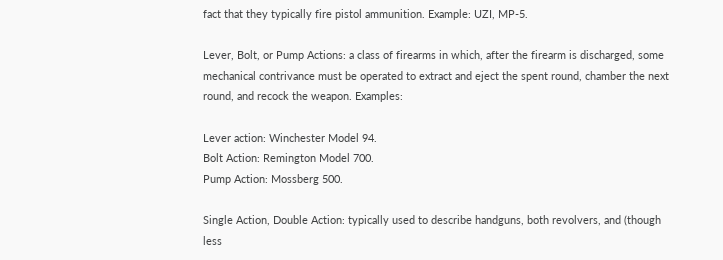fact that they typically fire pistol ammunition. Example: UZI, MP-5.

Lever, Bolt, or Pump Actions: a class of firearms in which, after the firearm is discharged, some mechanical contrivance must be operated to extract and eject the spent round, chamber the next round, and recock the weapon. Examples:

Lever action: Winchester Model 94.
Bolt Action: Remington Model 700.
Pump Action: Mossberg 500.

Single Action, Double Action: typically used to describe handguns, both revolvers, and (though less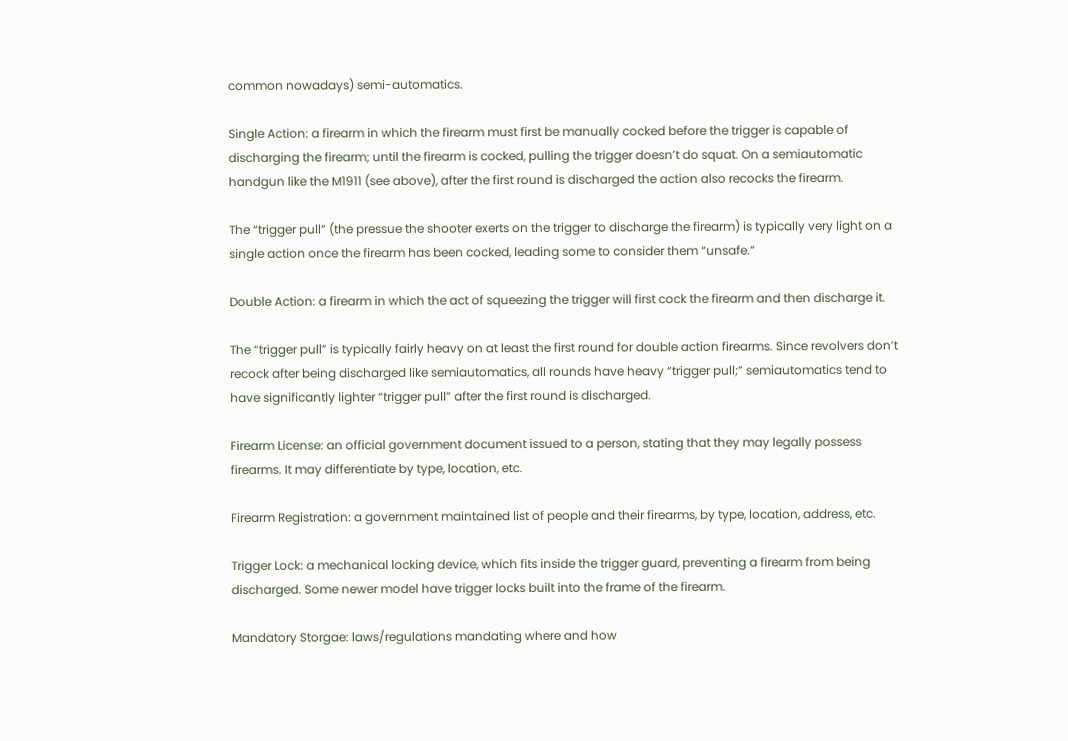common nowadays) semi-automatics.

Single Action: a firearm in which the firearm must first be manually cocked before the trigger is capable of discharging the firearm; until the firearm is cocked, pulling the trigger doesn’t do squat. On a semiautomatic handgun like the M1911 (see above), after the first round is discharged the action also recocks the firearm.

The “trigger pull” (the pressue the shooter exerts on the trigger to discharge the firearm) is typically very light on a single action once the firearm has been cocked, leading some to consider them “unsafe.”

Double Action: a firearm in which the act of squeezing the trigger will first cock the firearm and then discharge it.

The “trigger pull” is typically fairly heavy on at least the first round for double action firearms. Since revolvers don’t recock after being discharged like semiautomatics, all rounds have heavy “trigger pull;” semiautomatics tend to have significantly lighter “trigger pull” after the first round is discharged.

Firearm License: an official government document issued to a person, stating that they may legally possess firearms. It may differentiate by type, location, etc.

Firearm Registration: a government maintained list of people and their firearms, by type, location, address, etc.

Trigger Lock: a mechanical locking device, which fits inside the trigger guard, preventing a firearm from being discharged. Some newer model have trigger locks built into the frame of the firearm.

Mandatory Storgae: laws/regulations mandating where and how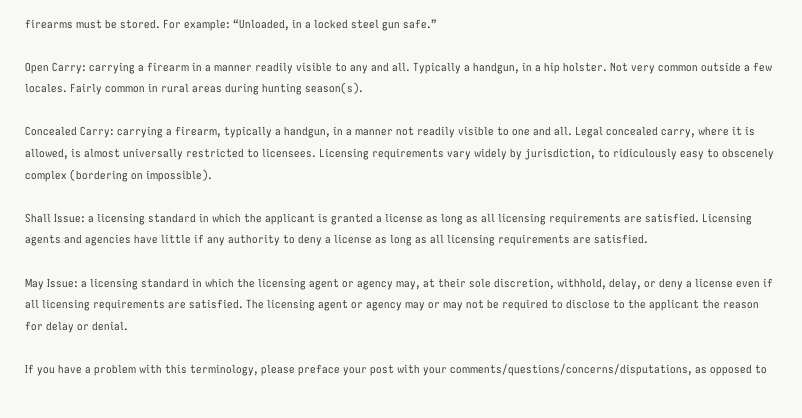firearms must be stored. For example: “Unloaded, in a locked steel gun safe.”

Open Carry: carrying a firearm in a manner readily visible to any and all. Typically a handgun, in a hip holster. Not very common outside a few locales. Fairly common in rural areas during hunting season(s).

Concealed Carry: carrying a firearm, typically a handgun, in a manner not readily visible to one and all. Legal concealed carry, where it is allowed, is almost universally restricted to licensees. Licensing requirements vary widely by jurisdiction, to ridiculously easy to obscenely complex (bordering on impossible).

Shall Issue: a licensing standard in which the applicant is granted a license as long as all licensing requirements are satisfied. Licensing agents and agencies have little if any authority to deny a license as long as all licensing requirements are satisfied.

May Issue: a licensing standard in which the licensing agent or agency may, at their sole discretion, withhold, delay, or deny a license even if all licensing requirements are satisfied. The licensing agent or agency may or may not be required to disclose to the applicant the reason for delay or denial.

If you have a problem with this terminology, please preface your post with your comments/questions/concerns/disputations, as opposed to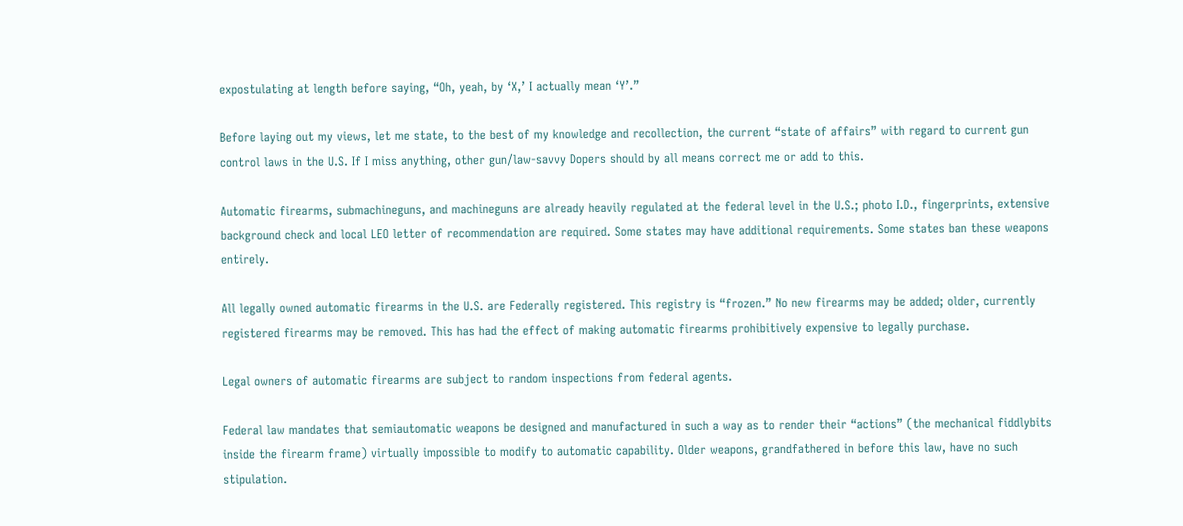expostulating at length before saying, “Oh, yeah, by ‘X,’ I actually mean ‘Y’.”

Before laying out my views, let me state, to the best of my knowledge and recollection, the current “state of affairs” with regard to current gun control laws in the U.S. If I miss anything, other gun/law-savvy Dopers should by all means correct me or add to this.

Automatic firearms, submachineguns, and machineguns are already heavily regulated at the federal level in the U.S.; photo I.D., fingerprints, extensive background check and local LEO letter of recommendation are required. Some states may have additional requirements. Some states ban these weapons entirely.

All legally owned automatic firearms in the U.S. are Federally registered. This registry is “frozen.” No new firearms may be added; older, currently registered firearms may be removed. This has had the effect of making automatic firearms prohibitively expensive to legally purchase.

Legal owners of automatic firearms are subject to random inspections from federal agents.

Federal law mandates that semiautomatic weapons be designed and manufactured in such a way as to render their “actions” (the mechanical fiddlybits inside the firearm frame) virtually impossible to modify to automatic capability. Older weapons, grandfathered in before this law, have no such stipulation.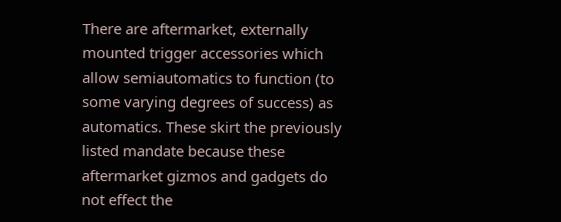There are aftermarket, externally mounted trigger accessories which allow semiautomatics to function (to some varying degrees of success) as automatics. These skirt the previously listed mandate because these aftermarket gizmos and gadgets do not effect the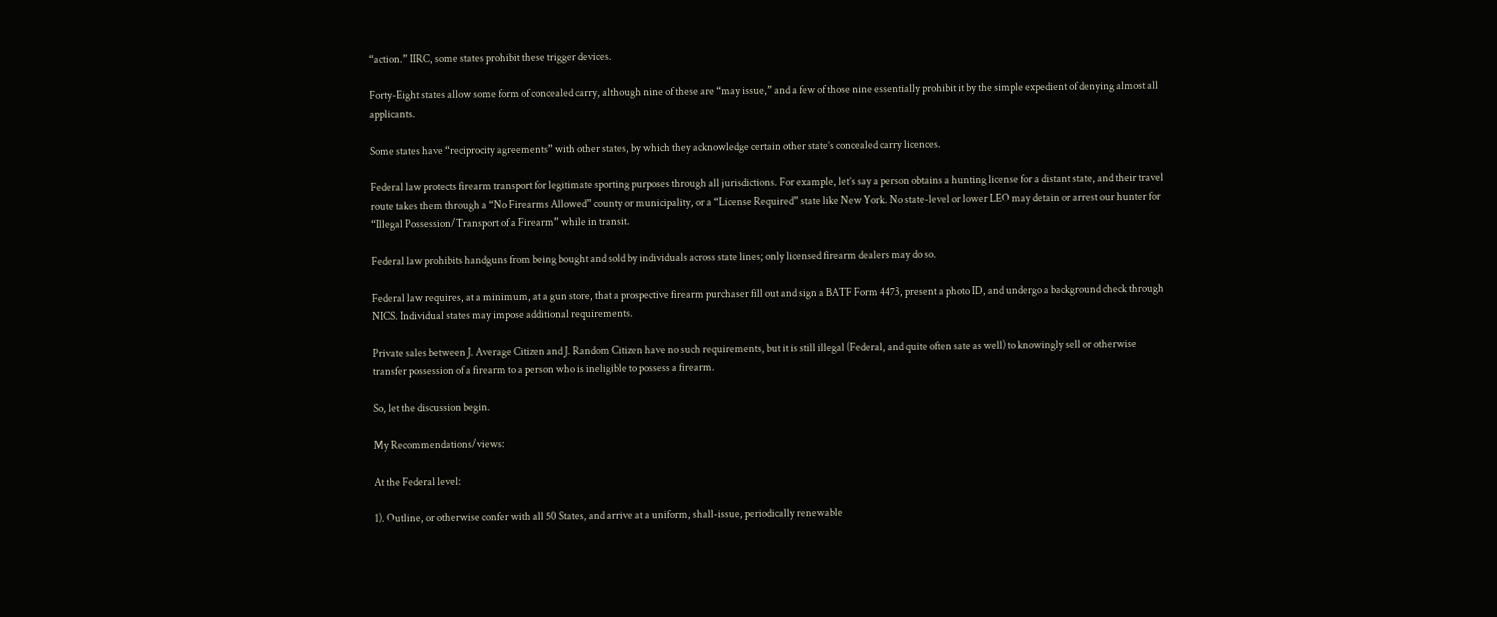“action.” IIRC, some states prohibit these trigger devices.

Forty-Eight states allow some form of concealed carry, although nine of these are “may issue,” and a few of those nine essentially prohibit it by the simple expedient of denying almost all applicants.

Some states have “reciprocity agreements” with other states, by which they acknowledge certain other state’s concealed carry licences.

Federal law protects firearm transport for legitimate sporting purposes through all jurisdictions. For example, let’s say a person obtains a hunting license for a distant state, and their travel route takes them through a “No Firearms Allowed” county or municipality, or a “License Required” state like New York. No state-level or lower LEO may detain or arrest our hunter for “Illegal Possession/Transport of a Firearm” while in transit.

Federal law prohibits handguns from being bought and sold by individuals across state lines; only licensed firearm dealers may do so.

Federal law requires, at a minimum, at a gun store, that a prospective firearm purchaser fill out and sign a BATF Form 4473, present a photo ID, and undergo a background check through NICS. Individual states may impose additional requirements.

Private sales between J. Average Citizen and J. Random Citizen have no such requirements, but it is still illegal (Federal, and quite often sate as well) to knowingly sell or otherwise transfer possession of a firearm to a person who is ineligible to possess a firearm.

So, let the discussion begin.

My Recommendations/views:

At the Federal level:

1). Outline, or otherwise confer with all 50 States, and arrive at a uniform, shall-issue, periodically renewable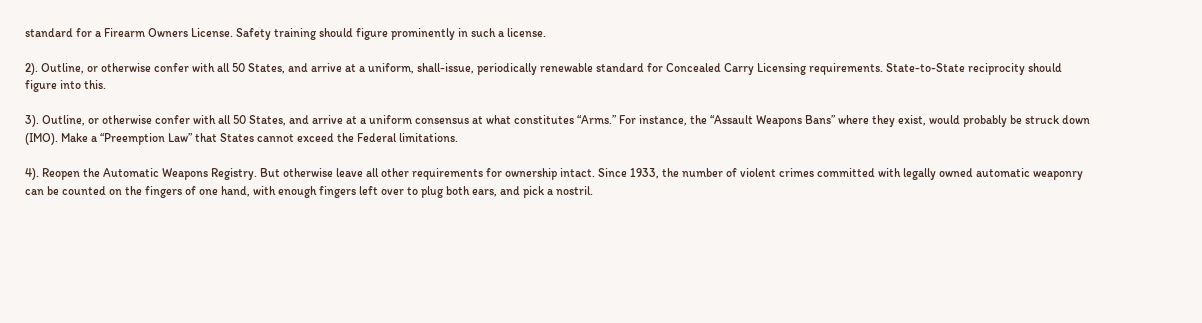standard for a Firearm Owners License. Safety training should figure prominently in such a license.

2). Outline, or otherwise confer with all 50 States, and arrive at a uniform, shall-issue, periodically renewable standard for Concealed Carry Licensing requirements. State-to-State reciprocity should figure into this.

3). Outline, or otherwise confer with all 50 States, and arrive at a uniform consensus at what constitutes “Arms.” For instance, the “Assault Weapons Bans” where they exist, would probably be struck down (IMO). Make a “Preemption Law” that States cannot exceed the Federal limitations.

4). Reopen the Automatic Weapons Registry. But otherwise leave all other requirements for ownership intact. Since 1933, the number of violent crimes committed with legally owned automatic weaponry can be counted on the fingers of one hand, with enough fingers left over to plug both ears, and pick a nostril.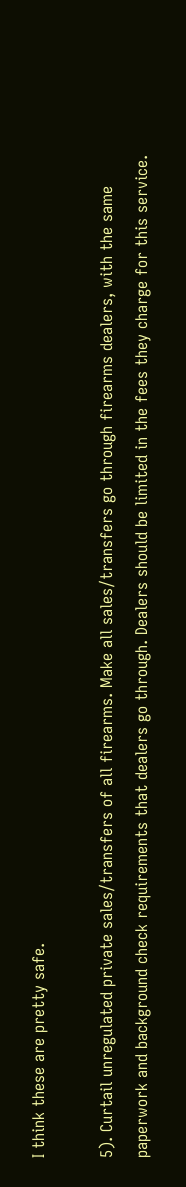I think these are pretty safe.

5). Curtail unregulated private sales/transfers of all firearms. Make all sales/transfers go through firearms dealers, with the same paperwork and background check requirements that dealers go through. Dealers should be limited in the fees they charge for this service.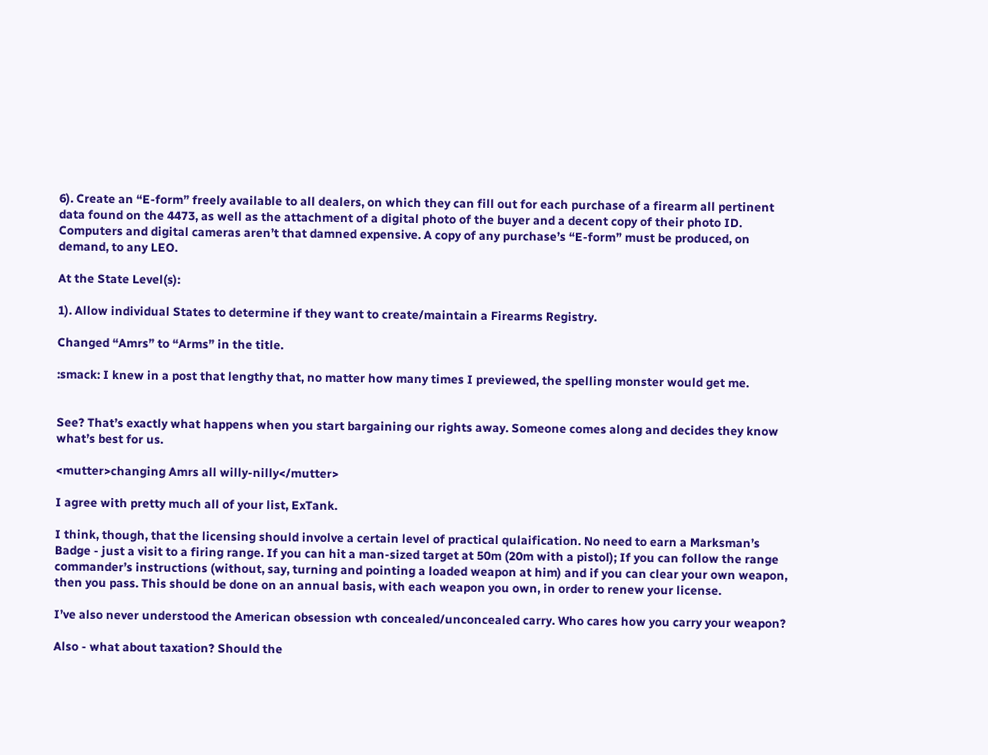6). Create an “E-form” freely available to all dealers, on which they can fill out for each purchase of a firearm all pertinent data found on the 4473, as well as the attachment of a digital photo of the buyer and a decent copy of their photo ID. Computers and digital cameras aren’t that damned expensive. A copy of any purchase’s “E-form” must be produced, on demand, to any LEO.

At the State Level(s):

1). Allow individual States to determine if they want to create/maintain a Firearms Registry.

Changed “Amrs” to “Arms” in the title.

:smack: I knew in a post that lengthy that, no matter how many times I previewed, the spelling monster would get me.


See? That’s exactly what happens when you start bargaining our rights away. Someone comes along and decides they know what’s best for us.

<mutter>changing Amrs all willy-nilly</mutter>

I agree with pretty much all of your list, ExTank.

I think, though, that the licensing should involve a certain level of practical qulaification. No need to earn a Marksman’s Badge - just a visit to a firing range. If you can hit a man-sized target at 50m (20m with a pistol); If you can follow the range commander’s instructions (without, say, turning and pointing a loaded weapon at him) and if you can clear your own weapon, then you pass. This should be done on an annual basis, with each weapon you own, in order to renew your license.

I’ve also never understood the American obsession wth concealed/unconcealed carry. Who cares how you carry your weapon?

Also - what about taxation? Should the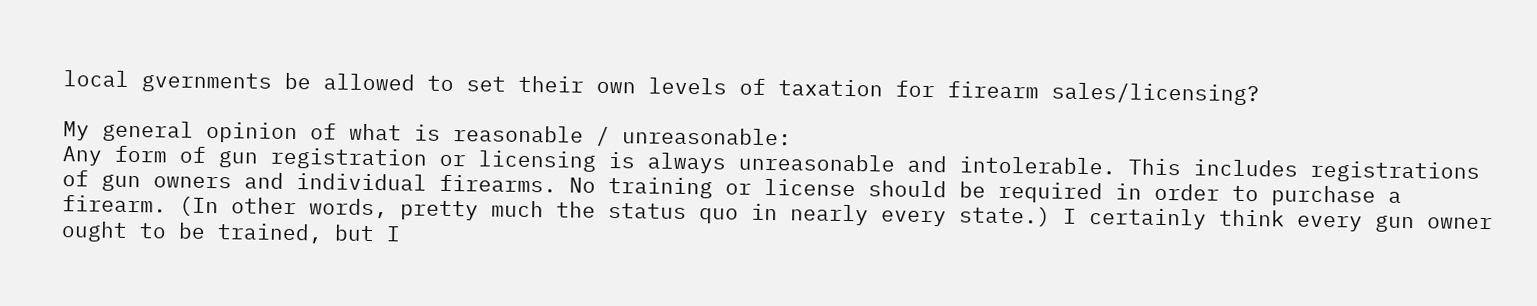local gvernments be allowed to set their own levels of taxation for firearm sales/licensing?

My general opinion of what is reasonable / unreasonable:
Any form of gun registration or licensing is always unreasonable and intolerable. This includes registrations of gun owners and individual firearms. No training or license should be required in order to purchase a firearm. (In other words, pretty much the status quo in nearly every state.) I certainly think every gun owner ought to be trained, but I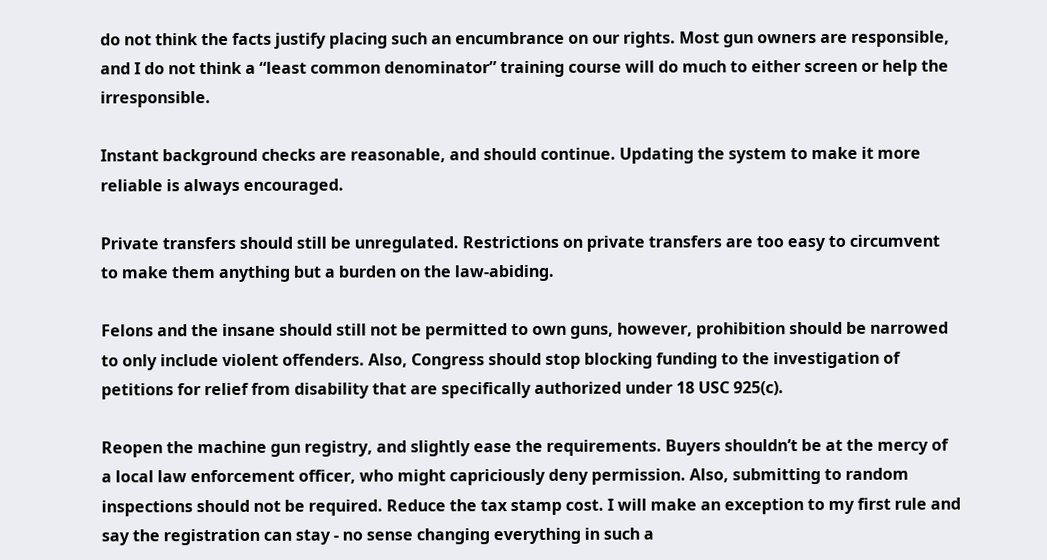do not think the facts justify placing such an encumbrance on our rights. Most gun owners are responsible, and I do not think a “least common denominator” training course will do much to either screen or help the irresponsible.

Instant background checks are reasonable, and should continue. Updating the system to make it more reliable is always encouraged.

Private transfers should still be unregulated. Restrictions on private transfers are too easy to circumvent to make them anything but a burden on the law-abiding.

Felons and the insane should still not be permitted to own guns, however, prohibition should be narrowed to only include violent offenders. Also, Congress should stop blocking funding to the investigation of petitions for relief from disability that are specifically authorized under 18 USC 925(c).

Reopen the machine gun registry, and slightly ease the requirements. Buyers shouldn’t be at the mercy of a local law enforcement officer, who might capriciously deny permission. Also, submitting to random inspections should not be required. Reduce the tax stamp cost. I will make an exception to my first rule and say the registration can stay - no sense changing everything in such a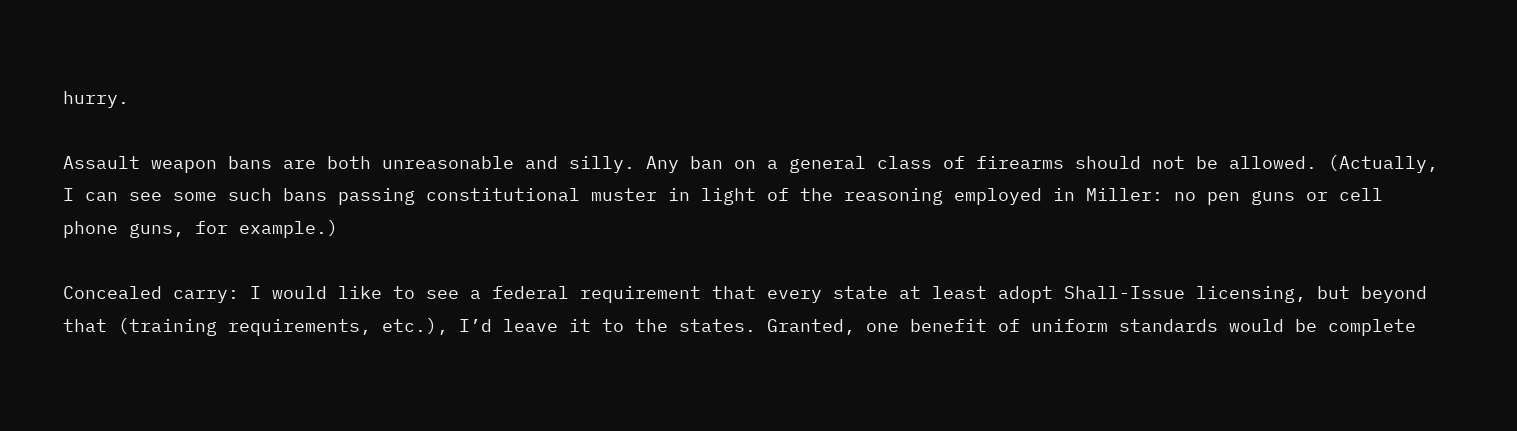hurry.

Assault weapon bans are both unreasonable and silly. Any ban on a general class of firearms should not be allowed. (Actually, I can see some such bans passing constitutional muster in light of the reasoning employed in Miller: no pen guns or cell phone guns, for example.)

Concealed carry: I would like to see a federal requirement that every state at least adopt Shall-Issue licensing, but beyond that (training requirements, etc.), I’d leave it to the states. Granted, one benefit of uniform standards would be complete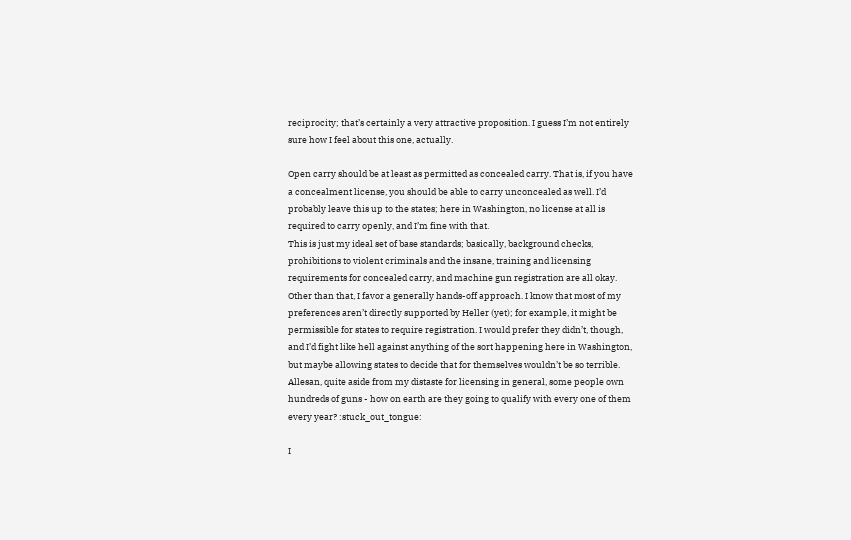reciprocity; that’s certainly a very attractive proposition. I guess I’m not entirely sure how I feel about this one, actually.

Open carry should be at least as permitted as concealed carry. That is, if you have a concealment license, you should be able to carry unconcealed as well. I’d probably leave this up to the states; here in Washington, no license at all is required to carry openly, and I’m fine with that.
This is just my ideal set of base standards; basically, background checks, prohibitions to violent criminals and the insane, training and licensing requirements for concealed carry, and machine gun registration are all okay. Other than that, I favor a generally hands-off approach. I know that most of my preferences aren’t directly supported by Heller (yet); for example, it might be permissible for states to require registration. I would prefer they didn’t, though, and I’d fight like hell against anything of the sort happening here in Washington, but maybe allowing states to decide that for themselves wouldn’t be so terrible.
Allesan, quite aside from my distaste for licensing in general, some people own hundreds of guns - how on earth are they going to qualify with every one of them every year? :stuck_out_tongue:

I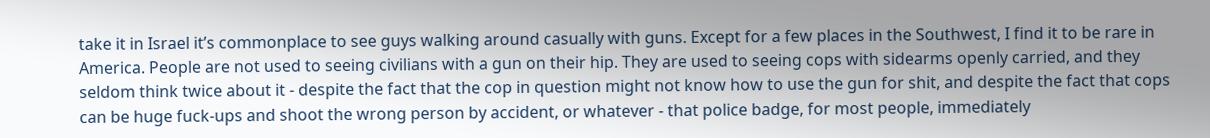take it in Israel it’s commonplace to see guys walking around casually with guns. Except for a few places in the Southwest, I find it to be rare in America. People are not used to seeing civilians with a gun on their hip. They are used to seeing cops with sidearms openly carried, and they seldom think twice about it - despite the fact that the cop in question might not know how to use the gun for shit, and despite the fact that cops can be huge fuck-ups and shoot the wrong person by accident, or whatever - that police badge, for most people, immediately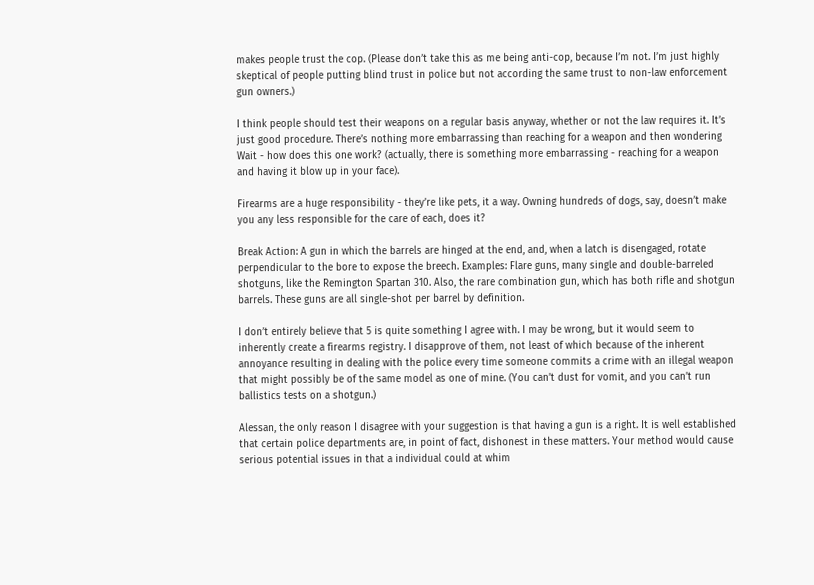makes people trust the cop. (Please don’t take this as me being anti-cop, because I’m not. I’m just highly skeptical of people putting blind trust in police but not according the same trust to non-law enforcement gun owners.)

I think people should test their weapons on a regular basis anyway, whether or not the law requires it. It’s just good procedure. There’s nothing more embarrassing than reaching for a weapon and then wondering Wait - how does this one work? (actually, there is something more embarrassing - reaching for a weapon and having it blow up in your face).

Firearms are a huge responsibility - they’re like pets, it a way. Owning hundreds of dogs, say, doesn’t make you any less responsible for the care of each, does it?

Break Action: A gun in which the barrels are hinged at the end, and, when a latch is disengaged, rotate perpendicular to the bore to expose the breech. Examples: Flare guns, many single and double-barreled shotguns, like the Remington Spartan 310. Also, the rare combination gun, which has both rifle and shotgun barrels. These guns are all single-shot per barrel by definition.

I don’t entirely believe that 5 is quite something I agree with. I may be wrong, but it would seem to inherently create a firearms registry. I disapprove of them, not least of which because of the inherent annoyance resulting in dealing with the police every time someone commits a crime with an illegal weapon that might possibly be of the same model as one of mine. (You can’t dust for vomit, and you can’t run ballistics tests on a shotgun.)

Alessan, the only reason I disagree with your suggestion is that having a gun is a right. It is well established that certain police departments are, in point of fact, dishonest in these matters. Your method would cause serious potential issues in that a individual could at whim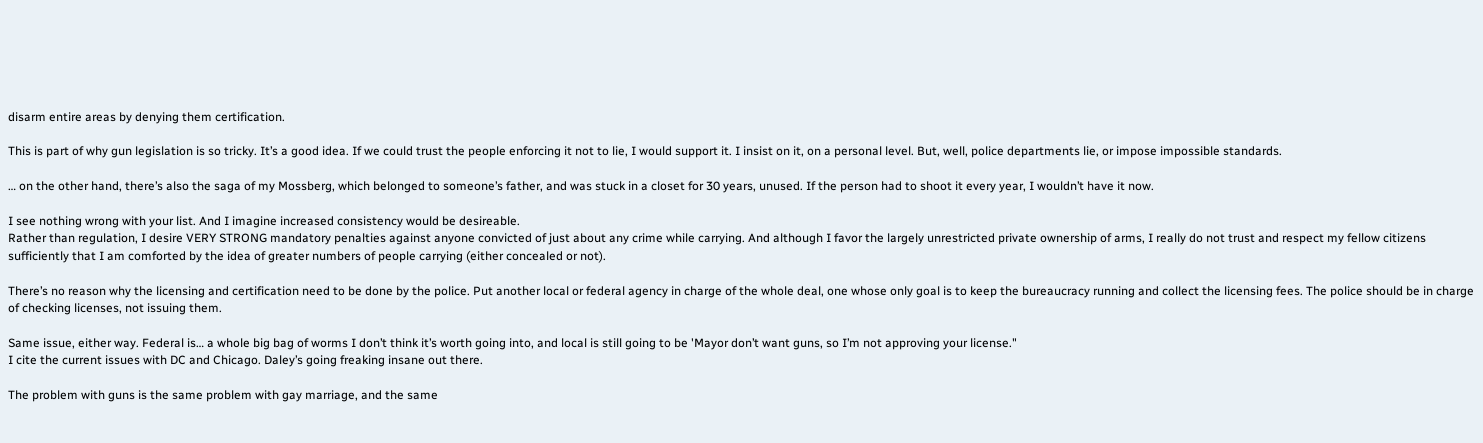disarm entire areas by denying them certification.

This is part of why gun legislation is so tricky. It’s a good idea. If we could trust the people enforcing it not to lie, I would support it. I insist on it, on a personal level. But, well, police departments lie, or impose impossible standards.

… on the other hand, there’s also the saga of my Mossberg, which belonged to someone’s father, and was stuck in a closet for 30 years, unused. If the person had to shoot it every year, I wouldn’t have it now.

I see nothing wrong with your list. And I imagine increased consistency would be desireable.
Rather than regulation, I desire VERY STRONG mandatory penalties against anyone convicted of just about any crime while carrying. And although I favor the largely unrestricted private ownership of arms, I really do not trust and respect my fellow citizens sufficiently that I am comforted by the idea of greater numbers of people carrying (either concealed or not).

There’s no reason why the licensing and certification need to be done by the police. Put another local or federal agency in charge of the whole deal, one whose only goal is to keep the bureaucracy running and collect the licensing fees. The police should be in charge of checking licenses, not issuing them.

Same issue, either way. Federal is… a whole big bag of worms I don’t think it’s worth going into, and local is still going to be 'Mayor don’t want guns, so I’m not approving your license."
I cite the current issues with DC and Chicago. Daley’s going freaking insane out there.

The problem with guns is the same problem with gay marriage, and the same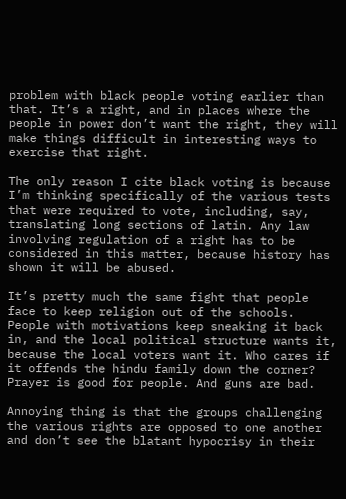problem with black people voting earlier than that. It’s a right, and in places where the people in power don’t want the right, they will make things difficult in interesting ways to exercise that right.

The only reason I cite black voting is because I’m thinking specifically of the various tests that were required to vote, including, say, translating long sections of latin. Any law involving regulation of a right has to be considered in this matter, because history has shown it will be abused.

It’s pretty much the same fight that people face to keep religion out of the schools. People with motivations keep sneaking it back in, and the local political structure wants it, because the local voters want it. Who cares if it offends the hindu family down the corner? Prayer is good for people. And guns are bad.

Annoying thing is that the groups challenging the various rights are opposed to one another and don’t see the blatant hypocrisy in their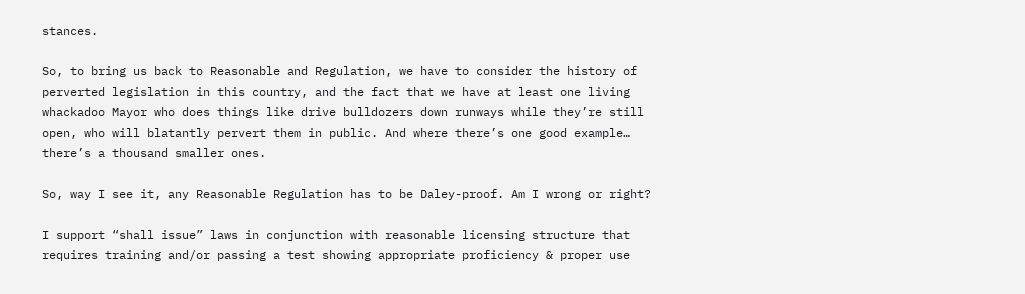stances.

So, to bring us back to Reasonable and Regulation, we have to consider the history of perverted legislation in this country, and the fact that we have at least one living whackadoo Mayor who does things like drive bulldozers down runways while they’re still open, who will blatantly pervert them in public. And where there’s one good example… there’s a thousand smaller ones.

So, way I see it, any Reasonable Regulation has to be Daley-proof. Am I wrong or right?

I support “shall issue” laws in conjunction with reasonable licensing structure that requires training and/or passing a test showing appropriate proficiency & proper use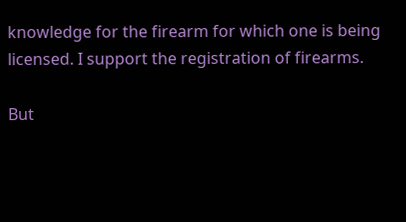knowledge for the firearm for which one is being licensed. I support the registration of firearms.

But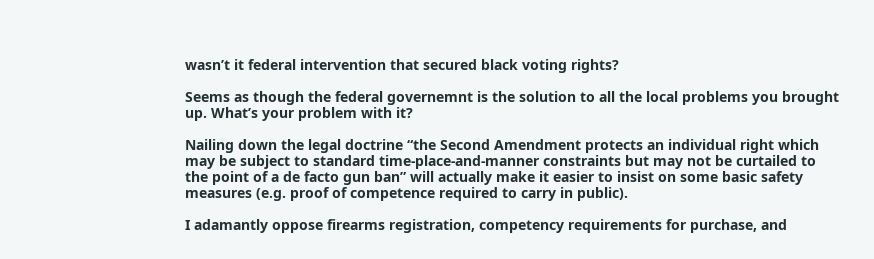wasn’t it federal intervention that secured black voting rights?

Seems as though the federal governemnt is the solution to all the local problems you brought up. What’s your problem with it?

Nailing down the legal doctrine “the Second Amendment protects an individual right which may be subject to standard time-place-and-manner constraints but may not be curtailed to the point of a de facto gun ban” will actually make it easier to insist on some basic safety measures (e.g. proof of competence required to carry in public).

I adamantly oppose firearms registration, competency requirements for purchase, and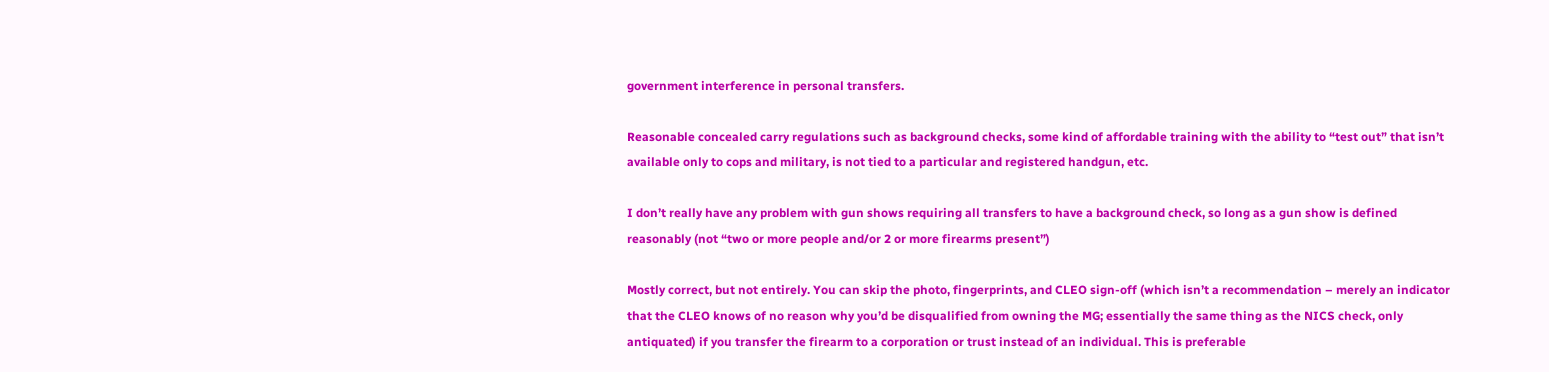government interference in personal transfers.

Reasonable concealed carry regulations such as background checks, some kind of affordable training with the ability to “test out” that isn’t available only to cops and military, is not tied to a particular and registered handgun, etc.

I don’t really have any problem with gun shows requiring all transfers to have a background check, so long as a gun show is defined reasonably (not “two or more people and/or 2 or more firearms present”)

Mostly correct, but not entirely. You can skip the photo, fingerprints, and CLEO sign-off (which isn’t a recommendation – merely an indicator that the CLEO knows of no reason why you’d be disqualified from owning the MG; essentially the same thing as the NICS check, only antiquated) if you transfer the firearm to a corporation or trust instead of an individual. This is preferable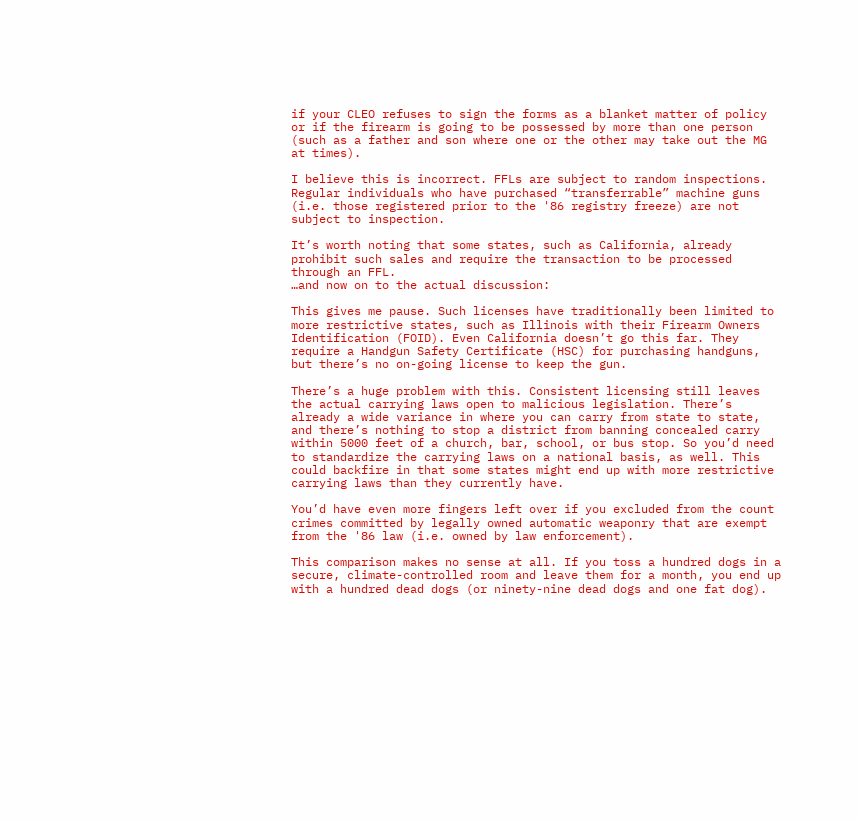if your CLEO refuses to sign the forms as a blanket matter of policy or if the firearm is going to be possessed by more than one person (such as a father and son where one or the other may take out the MG at times).

I believe this is incorrect. FFLs are subject to random inspections. Regular individuals who have purchased “transferrable” machine guns (i.e. those registered prior to the '86 registry freeze) are not subject to inspection.

It’s worth noting that some states, such as California, already prohibit such sales and require the transaction to be processed through an FFL.
…and now on to the actual discussion:

This gives me pause. Such licenses have traditionally been limited to more restrictive states, such as Illinois with their Firearm Owners Identification (FOID). Even California doesn’t go this far. They require a Handgun Safety Certificate (HSC) for purchasing handguns, but there’s no on-going license to keep the gun.

There’s a huge problem with this. Consistent licensing still leaves the actual carrying laws open to malicious legislation. There’s already a wide variance in where you can carry from state to state, and there’s nothing to stop a district from banning concealed carry within 5000 feet of a church, bar, school, or bus stop. So you’d need to standardize the carrying laws on a national basis, as well. This could backfire in that some states might end up with more restrictive carrying laws than they currently have.

You’d have even more fingers left over if you excluded from the count crimes committed by legally owned automatic weaponry that are exempt from the '86 law (i.e. owned by law enforcement).

This comparison makes no sense at all. If you toss a hundred dogs in a secure, climate-controlled room and leave them for a month, you end up with a hundred dead dogs (or ninety-nine dead dogs and one fat dog).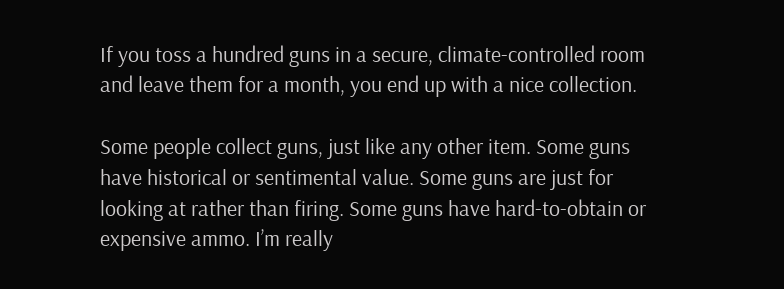If you toss a hundred guns in a secure, climate-controlled room and leave them for a month, you end up with a nice collection.

Some people collect guns, just like any other item. Some guns have historical or sentimental value. Some guns are just for looking at rather than firing. Some guns have hard-to-obtain or expensive ammo. I’m really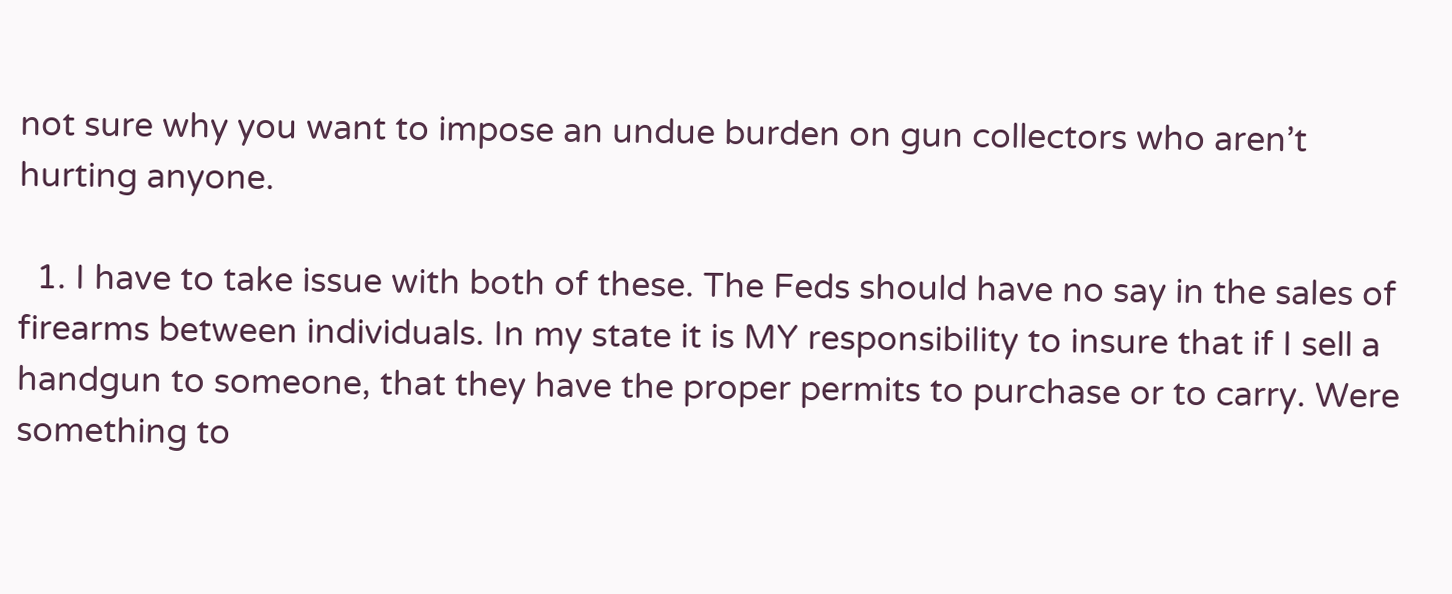not sure why you want to impose an undue burden on gun collectors who aren’t hurting anyone.

  1. I have to take issue with both of these. The Feds should have no say in the sales of firearms between individuals. In my state it is MY responsibility to insure that if I sell a handgun to someone, that they have the proper permits to purchase or to carry. Were something to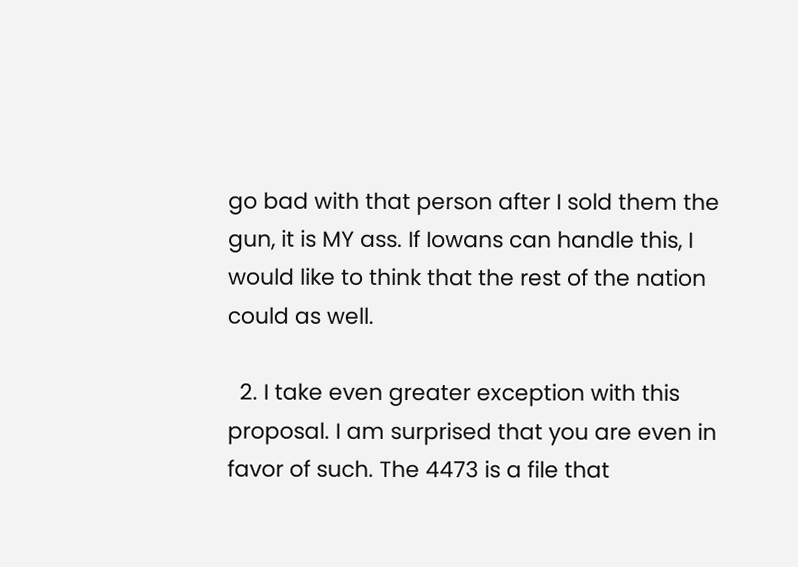go bad with that person after I sold them the gun, it is MY ass. If Iowans can handle this, I would like to think that the rest of the nation could as well.

  2. I take even greater exception with this proposal. I am surprised that you are even in favor of such. The 4473 is a file that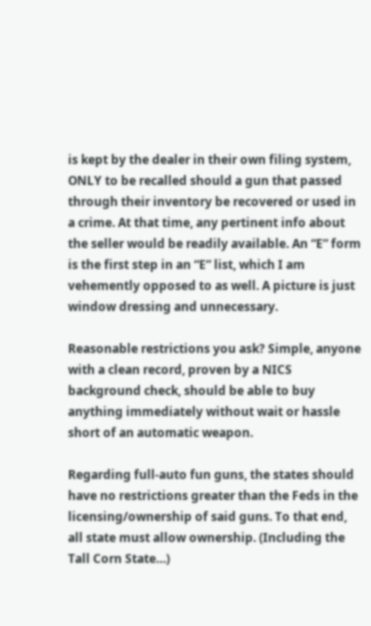is kept by the dealer in their own filing system, ONLY to be recalled should a gun that passed through their inventory be recovered or used in a crime. At that time, any pertinent info about the seller would be readily available. An “E” form is the first step in an “E” list, which I am vehemently opposed to as well. A picture is just window dressing and unnecessary.

Reasonable restrictions you ask? Simple, anyone with a clean record, proven by a NICS background check, should be able to buy anything immediately without wait or hassle short of an automatic weapon.

Regarding full-auto fun guns, the states should have no restrictions greater than the Feds in the licensing/ownership of said guns. To that end, all state must allow ownership. (Including the Tall Corn State…)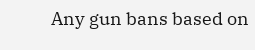Any gun bans based on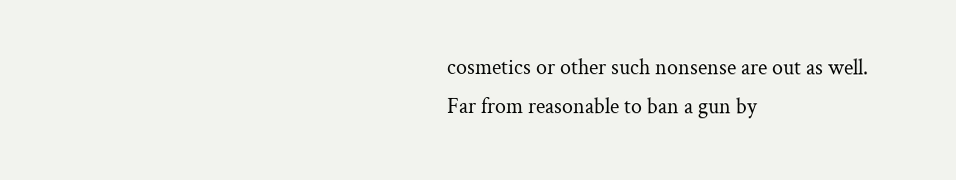cosmetics or other such nonsense are out as well. Far from reasonable to ban a gun by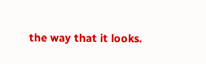the way that it looks.